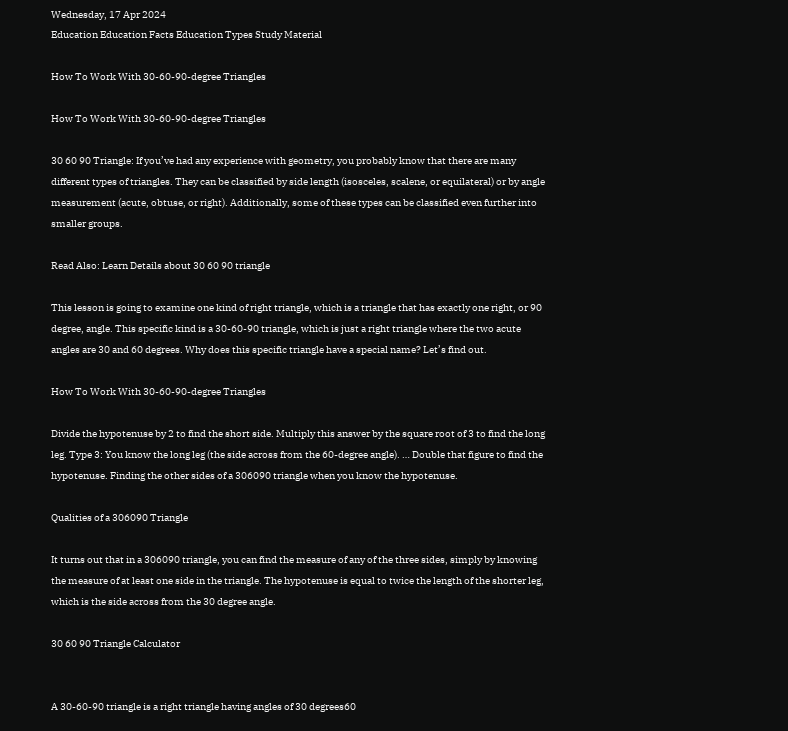Wednesday, 17 Apr 2024
Education Education Facts Education Types Study Material

How To Work With 30-60-90-degree Triangles

How To Work With 30-60-90-degree Triangles

30 60 90 Triangle: If you’ve had any experience with geometry, you probably know that there are many different types of triangles. They can be classified by side length (isosceles, scalene, or equilateral) or by angle measurement (acute, obtuse, or right). Additionally, some of these types can be classified even further into smaller groups.

Read Also: Learn Details about 30 60 90 triangle

This lesson is going to examine one kind of right triangle, which is a triangle that has exactly one right, or 90 degree, angle. This specific kind is a 30-60-90 triangle, which is just a right triangle where the two acute angles are 30 and 60 degrees. Why does this specific triangle have a special name? Let’s find out.

How To Work With 30-60-90-degree Triangles

Divide the hypotenuse by 2 to find the short side. Multiply this answer by the square root of 3 to find the long leg. Type 3: You know the long leg (the side across from the 60-degree angle). … Double that figure to find the hypotenuse. Finding the other sides of a 306090 triangle when you know the hypotenuse.

Qualities of a 306090 Triangle

It turns out that in a 306090 triangle, you can find the measure of any of the three sides, simply by knowing the measure of at least one side in the triangle. The hypotenuse is equal to twice the length of the shorter leg, which is the side across from the 30 degree angle.

30 60 90 Triangle Calculator


A 30-60-90 triangle is a right triangle having angles of 30 degrees60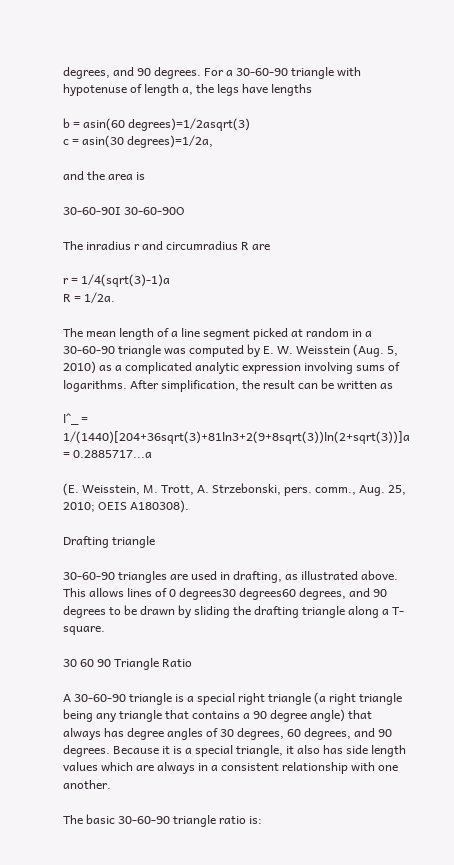degrees, and 90 degrees. For a 30-60-90 triangle with hypotenuse of length a, the legs have lengths

b = asin(60 degrees)=1/2asqrt(3)
c = asin(30 degrees)=1/2a,

and the area is

30-60-90I 30-60-90O

The inradius r and circumradius R are

r = 1/4(sqrt(3)-1)a
R = 1/2a.

The mean length of a line segment picked at random in a 30-60-90 triangle was computed by E. W. Weisstein (Aug. 5, 2010) as a complicated analytic expression involving sums of logarithms. After simplification, the result can be written as

l^_ = 1/(1440)[204+36sqrt(3)+81ln3+2(9+8sqrt(3))ln(2+sqrt(3))]a
= 0.2885717...a

(E. Weisstein, M. Trott, A. Strzebonski, pers. comm., Aug. 25, 2010; OEIS A180308).

Drafting triangle

30-60-90 triangles are used in drafting, as illustrated above. This allows lines of 0 degrees30 degrees60 degrees, and 90 degrees to be drawn by sliding the drafting triangle along a T-square.

30 60 90 Triangle Ratio

A 30-60-90 triangle is a special right triangle (a right triangle being any triangle that contains a 90 degree angle) that always has degree angles of 30 degrees, 60 degrees, and 90 degrees. Because it is a special triangle, it also has side length values which are always in a consistent relationship with one another.

The basic 30-60-90 triangle ratio is: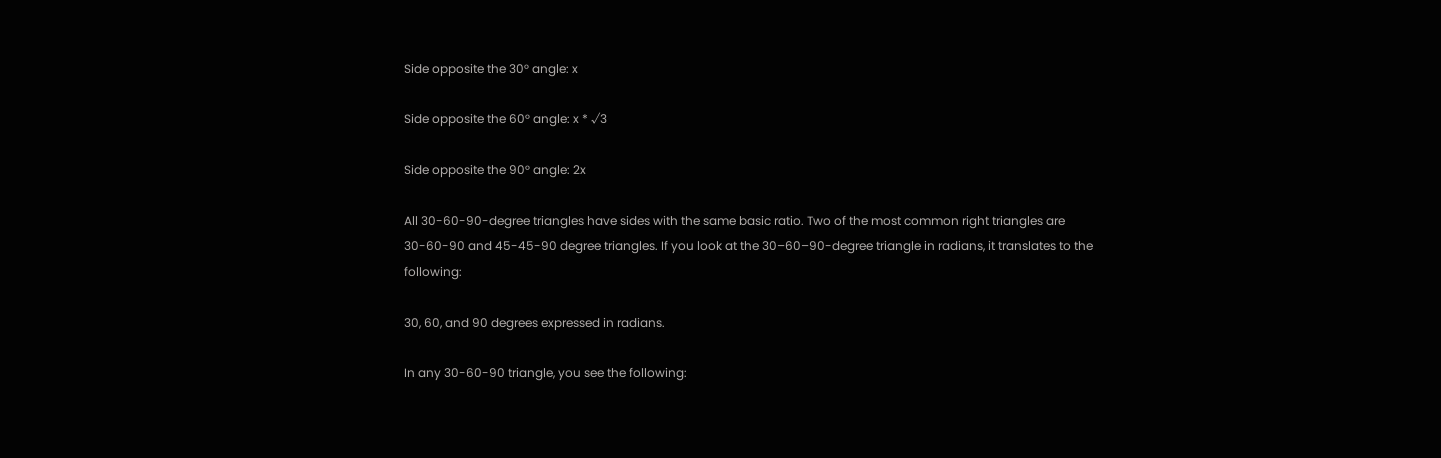Side opposite the 30° angle: x

Side opposite the 60° angle: x * √3

Side opposite the 90° angle: 2x

All 30-60-90-degree triangles have sides with the same basic ratio. Two of the most common right triangles are 30-60-90 and 45-45-90 degree triangles. If you look at the 30–60–90-degree triangle in radians, it translates to the following:

30, 60, and 90 degrees expressed in radians.

In any 30-60-90 triangle, you see the following: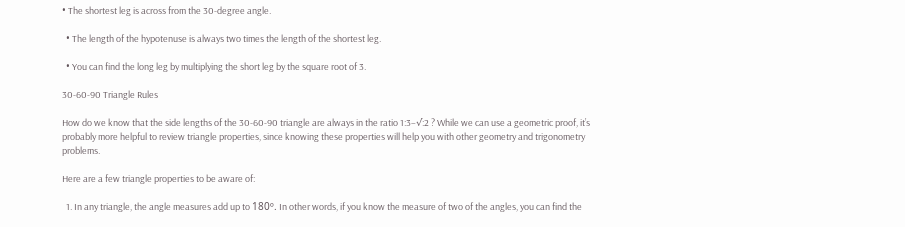• The shortest leg is across from the 30-degree angle.

  • The length of the hypotenuse is always two times the length of the shortest leg.

  • You can find the long leg by multiplying the short leg by the square root of 3.

30-60-90 Triangle Rules

How do we know that the side lengths of the 30-60-90 triangle are always in the ratio 1:3–√:2 ? While we can use a geometric proof, it’s probably more helpful to review triangle properties, since knowing these properties will help you with other geometry and trigonometry problems.

Here are a few triangle properties to be aware of:

  1. In any triangle, the angle measures add up to 180º. In other words, if you know the measure of two of the angles, you can find the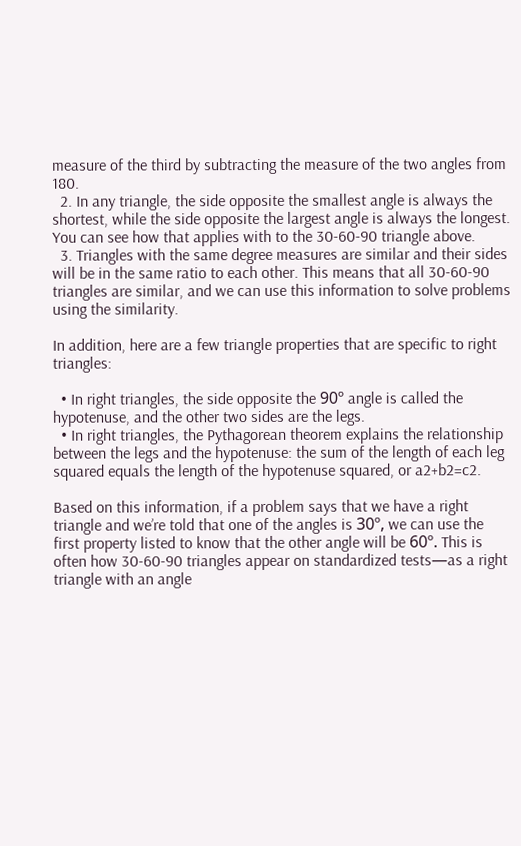measure of the third by subtracting the measure of the two angles from 180.
  2. In any triangle, the side opposite the smallest angle is always the shortest, while the side opposite the largest angle is always the longest. You can see how that applies with to the 30-60-90 triangle above.
  3. Triangles with the same degree measures are similar and their sides will be in the same ratio to each other. This means that all 30-60-90 triangles are similar, and we can use this information to solve problems using the similarity.

In addition, here are a few triangle properties that are specific to right triangles:

  • In right triangles, the side opposite the 90º angle is called the hypotenuse, and the other two sides are the legs.
  • In right triangles, the Pythagorean theorem explains the relationship between the legs and the hypotenuse: the sum of the length of each leg squared equals the length of the hypotenuse squared, or a2+b2=c2.

Based on this information, if a problem says that we have a right triangle and we’re told that one of the angles is 30º, we can use the first property listed to know that the other angle will be 60º. This is often how 30-60-90 triangles appear on standardized tests—as a right triangle with an angle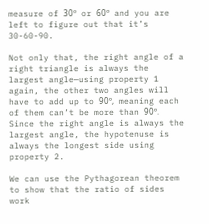measure of 30º or 60º and you are left to figure out that it’s 30-60-90.

Not only that, the right angle of a right triangle is always the largest angle—using property 1 again, the other two angles will have to add up to 90º, meaning each of them can’t be more than 90º. Since the right angle is always the largest angle, the hypotenuse is always the longest side using property 2.

We can use the Pythagorean theorem to show that the ratio of sides work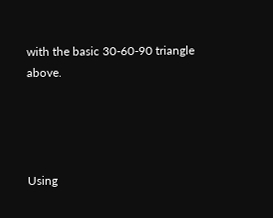with the basic 30-60-90 triangle above.




Using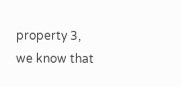property 3, we know that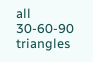all 30-60-90 triangles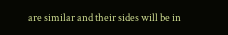are similar and their sides will be in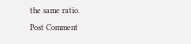the same ratio.

Post Comment